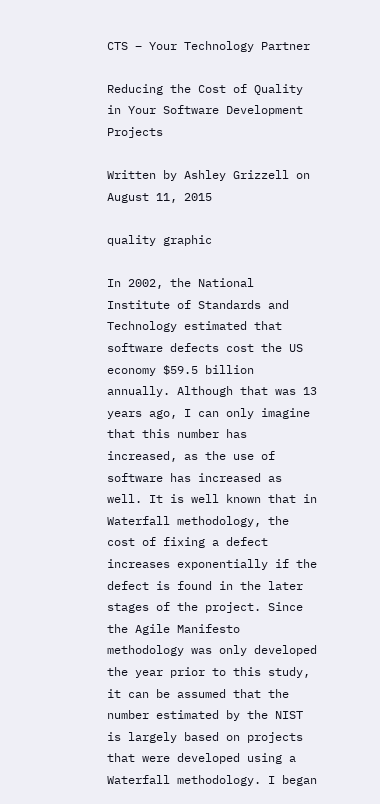CTS – Your Technology Partner

Reducing the Cost of Quality in Your Software Development Projects

Written by Ashley Grizzell on August 11, 2015

quality graphic

In 2002, the National Institute of Standards and Technology estimated that software defects cost the US economy $59.5 billion annually. Although that was 13 years ago, I can only imagine that this number has increased, as the use of software has increased as well. It is well known that in Waterfall methodology, the cost of fixing a defect increases exponentially if the defect is found in the later stages of the project. Since the Agile Manifesto methodology was only developed the year prior to this study, it can be assumed that the number estimated by the NIST is largely based on projects that were developed using a Waterfall methodology. I began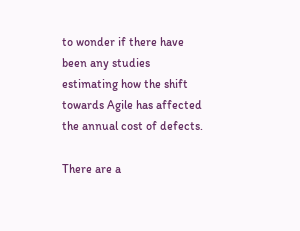to wonder if there have been any studies estimating how the shift towards Agile has affected the annual cost of defects.

There are a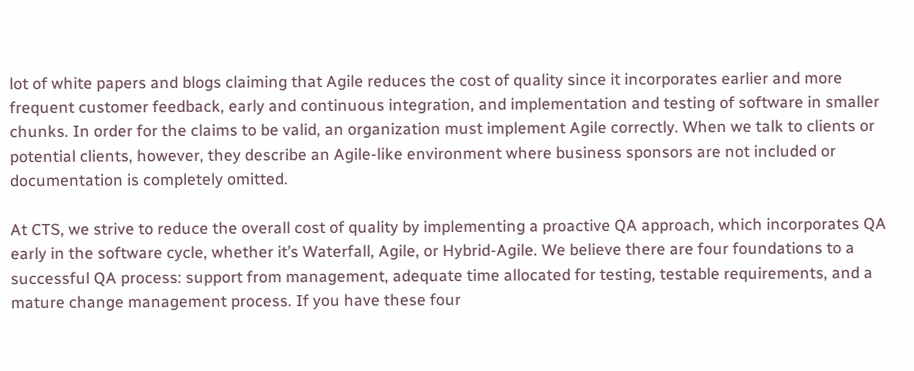lot of white papers and blogs claiming that Agile reduces the cost of quality since it incorporates earlier and more frequent customer feedback, early and continuous integration, and implementation and testing of software in smaller chunks. In order for the claims to be valid, an organization must implement Agile correctly. When we talk to clients or potential clients, however, they describe an Agile-like environment where business sponsors are not included or documentation is completely omitted.

At CTS, we strive to reduce the overall cost of quality by implementing a proactive QA approach, which incorporates QA early in the software cycle, whether it’s Waterfall, Agile, or Hybrid-Agile. We believe there are four foundations to a successful QA process: support from management, adequate time allocated for testing, testable requirements, and a mature change management process. If you have these four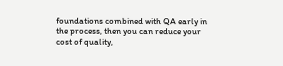foundations combined with QA early in the process, then you can reduce your cost of quality,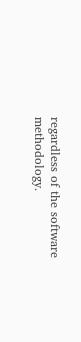regardless of the software methodology.